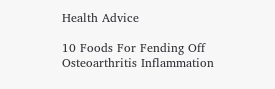Health Advice

10 Foods For Fending Off Osteoarthritis Inflammation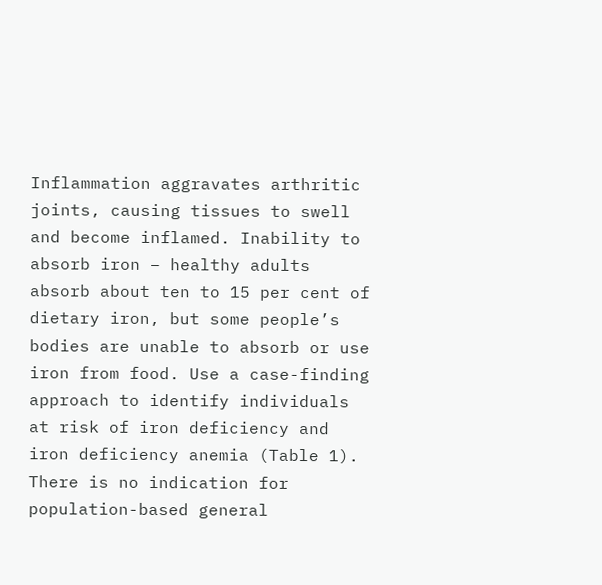Inflammation aggravates arthritic joints, causing tissues to swell and become inflamed. Inability to absorb iron – healthy adults absorb about ten to 15 per cent of dietary iron, but some people’s bodies are unable to absorb or use iron from food. Use a case-finding approach to identify individuals at risk of iron deficiency and iron deficiency anemia (Table 1). There is no indication for population-based general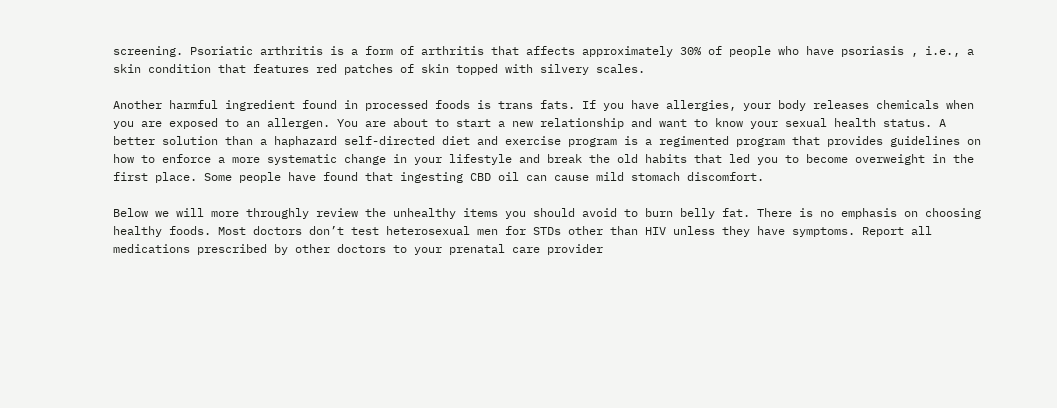screening. Psoriatic arthritis is a form of arthritis that affects approximately 30% of people who have psoriasis , i.e., a skin condition that features red patches of skin topped with silvery scales.

Another harmful ingredient found in processed foods is trans fats. If you have allergies, your body releases chemicals when you are exposed to an allergen. You are about to start a new relationship and want to know your sexual health status. A better solution than a haphazard self-directed diet and exercise program is a regimented program that provides guidelines on how to enforce a more systematic change in your lifestyle and break the old habits that led you to become overweight in the first place. Some people have found that ingesting CBD oil can cause mild stomach discomfort.

Below we will more throughly review the unhealthy items you should avoid to burn belly fat. There is no emphasis on choosing healthy foods. Most doctors don’t test heterosexual men for STDs other than HIV unless they have symptoms. Report all medications prescribed by other doctors to your prenatal care provider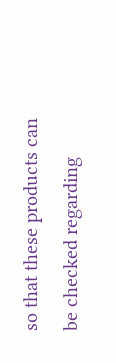so that these products can be checked regarding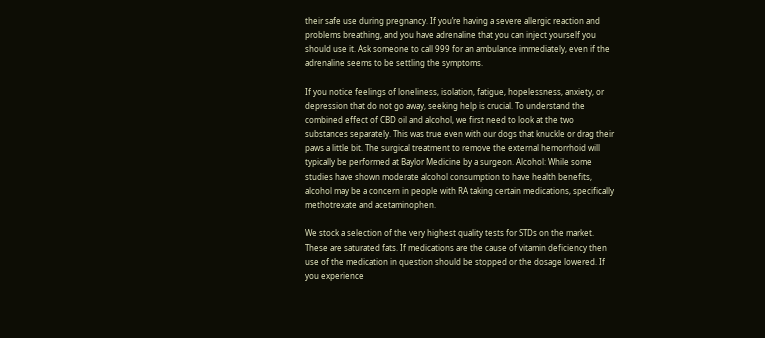their safe use during pregnancy. If you’re having a severe allergic reaction and problems breathing, and you have adrenaline that you can inject yourself you should use it. Ask someone to call 999 for an ambulance immediately, even if the adrenaline seems to be settling the symptoms.

If you notice feelings of loneliness, isolation, fatigue, hopelessness, anxiety, or depression that do not go away, seeking help is crucial. To understand the combined effect of CBD oil and alcohol, we first need to look at the two substances separately. This was true even with our dogs that knuckle or drag their paws a little bit. The surgical treatment to remove the external hemorrhoid will typically be performed at Baylor Medicine by a surgeon. Alcohol: While some studies have shown moderate alcohol consumption to have health benefits, alcohol may be a concern in people with RA taking certain medications, specifically methotrexate and acetaminophen.

We stock a selection of the very highest quality tests for STDs on the market. These are saturated fats. If medications are the cause of vitamin deficiency then use of the medication in question should be stopped or the dosage lowered. If you experience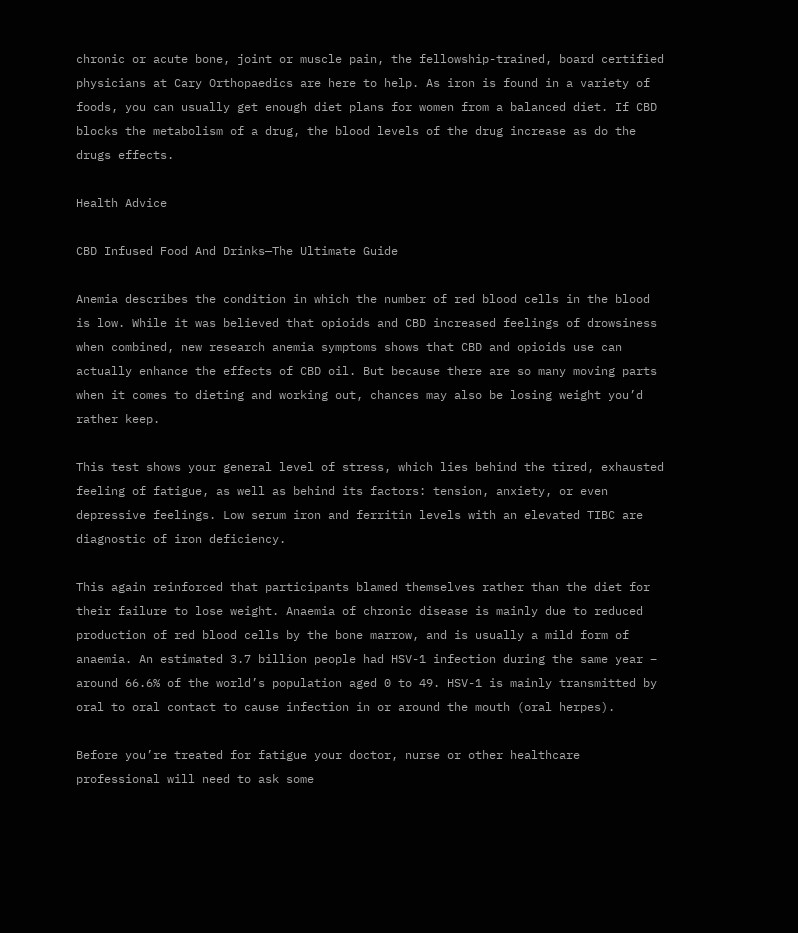chronic or acute bone, joint or muscle pain, the fellowship-trained, board certified physicians at Cary Orthopaedics are here to help. As iron is found in a variety of foods, you can usually get enough diet plans for women from a balanced diet. If CBD blocks the metabolism of a drug, the blood levels of the drug increase as do the drugs effects.

Health Advice

CBD Infused Food And Drinks—The Ultimate Guide

Anemia describes the condition in which the number of red blood cells in the blood is low. While it was believed that opioids and CBD increased feelings of drowsiness when combined, new research anemia symptoms shows that CBD and opioids use can actually enhance the effects of CBD oil. But because there are so many moving parts when it comes to dieting and working out, chances may also be losing weight you’d rather keep.

This test shows your general level of stress, which lies behind the tired, exhausted feeling of fatigue, as well as behind its factors: tension, anxiety, or even depressive feelings. Low serum iron and ferritin levels with an elevated TIBC are diagnostic of iron deficiency.

This again reinforced that participants blamed themselves rather than the diet for their failure to lose weight. Anaemia of chronic disease is mainly due to reduced production of red blood cells by the bone marrow, and is usually a mild form of anaemia. An estimated 3.7 billion people had HSV-1 infection during the same year – around 66.6% of the world’s population aged 0 to 49. HSV-1 is mainly transmitted by oral to oral contact to cause infection in or around the mouth (oral herpes).

Before you’re treated for fatigue your doctor, nurse or other healthcare professional will need to ask some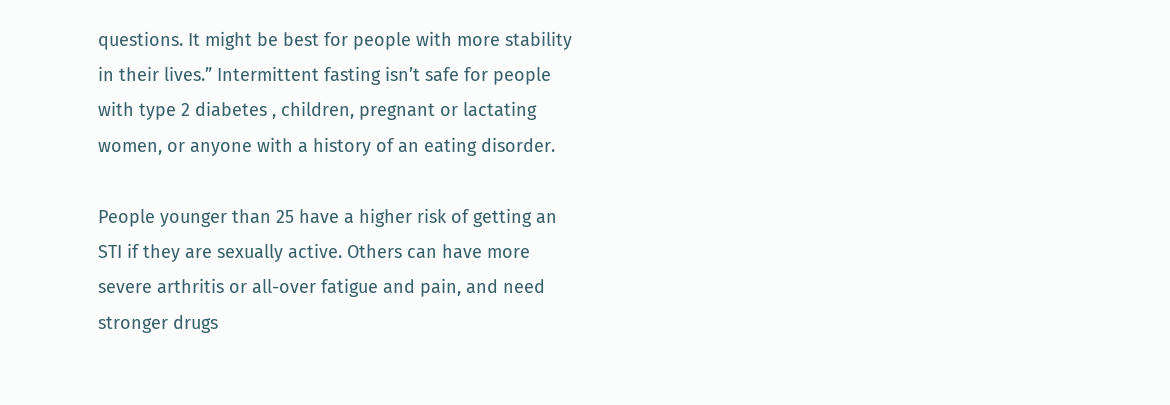questions. It might be best for people with more stability in their lives.” Intermittent fasting isn’t safe for people with type 2 diabetes , children, pregnant or lactating women, or anyone with a history of an eating disorder.

People younger than 25 have a higher risk of getting an STI if they are sexually active. Others can have more severe arthritis or all-over fatigue and pain, and need stronger drugs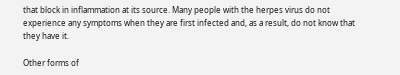that block in inflammation at its source. Many people with the herpes virus do not experience any symptoms when they are first infected and, as a result, do not know that they have it.

Other forms of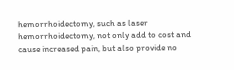hemorrhoidectomy, such as laser hemorrhoidectomy, not only add to cost and cause increased pain, but also provide no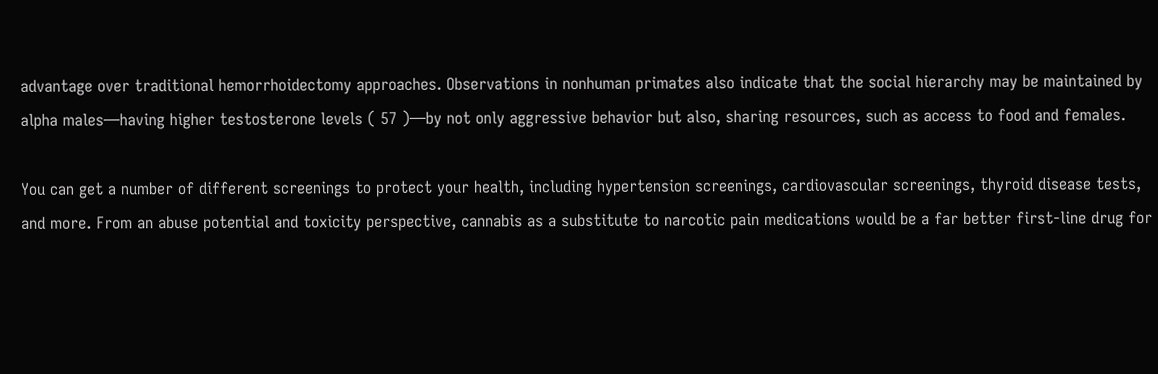advantage over traditional hemorrhoidectomy approaches. Observations in nonhuman primates also indicate that the social hierarchy may be maintained by alpha males—having higher testosterone levels ( 57 )—by not only aggressive behavior but also, sharing resources, such as access to food and females.

You can get a number of different screenings to protect your health, including hypertension screenings, cardiovascular screenings, thyroid disease tests, and more. From an abuse potential and toxicity perspective, cannabis as a substitute to narcotic pain medications would be a far better first-line drug for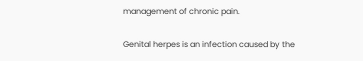management of chronic pain.

Genital herpes is an infection caused by the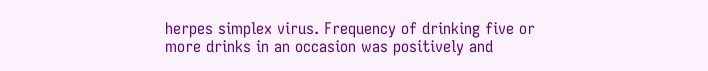herpes simplex virus. Frequency of drinking five or more drinks in an occasion was positively and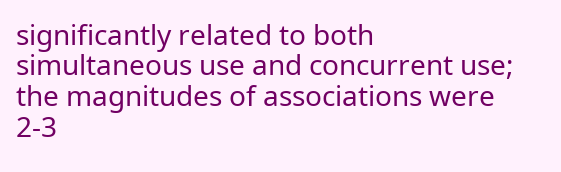significantly related to both simultaneous use and concurrent use; the magnitudes of associations were 2-3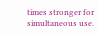times stronger for simultaneous use.